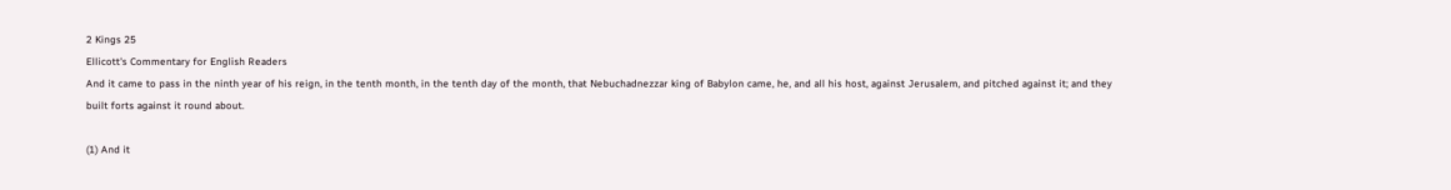2 Kings 25
Ellicott's Commentary for English Readers
And it came to pass in the ninth year of his reign, in the tenth month, in the tenth day of the month, that Nebuchadnezzar king of Babylon came, he, and all his host, against Jerusalem, and pitched against it; and they built forts against it round about.

(1) And it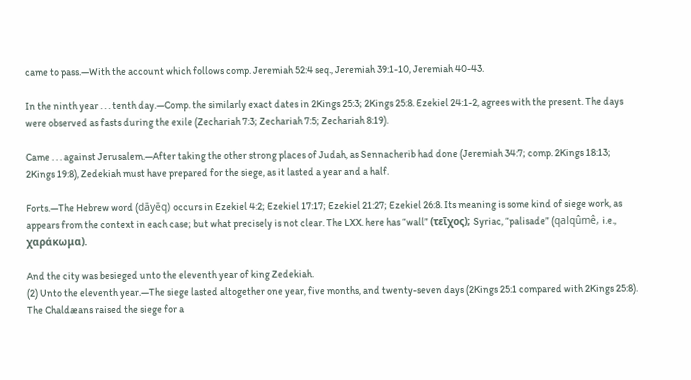came to pass.—With the account which follows comp. Jeremiah 52:4 seq., Jeremiah 39:1-10, Jeremiah 40-43.

In the ninth year . . . tenth day.—Comp. the similarly exact dates in 2Kings 25:3; 2Kings 25:8. Ezekiel 24:1-2, agrees with the present. The days were observed as fasts during the exile (Zechariah 7:3; Zechariah 7:5; Zechariah 8:19).

Came . . . against Jerusalem.—After taking the other strong places of Judah, as Sennacherib had done (Jeremiah 34:7; comp. 2Kings 18:13; 2Kings 19:8), Zedekiah must have prepared for the siege, as it lasted a year and a half.

Forts.—The Hebrew word (dāyēq) occurs in Ezekiel 4:2; Ezekiel 17:17; Ezekiel 21:27; Ezekiel 26:8. Its meaning is some kind of siege work, as appears from the context in each case; but what precisely is not clear. The LXX. here has “wall” (τεῖχος); Syriac, “palisade” (qalqûmê, i.e., χαράκωμα).

And the city was besieged unto the eleventh year of king Zedekiah.
(2) Unto the eleventh year.—The siege lasted altogether one year, five months, and twenty-seven days (2Kings 25:1 compared with 2Kings 25:8). The Chaldæans raised the siege for a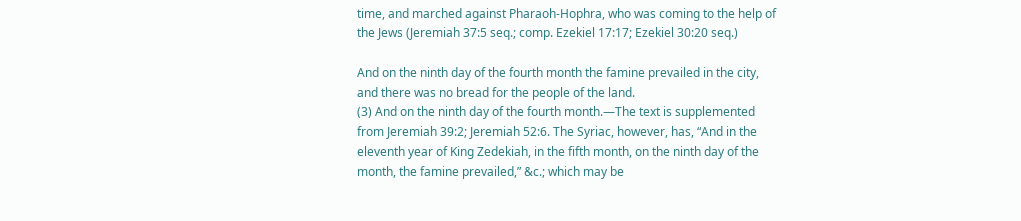time, and marched against Pharaoh-Hophra, who was coming to the help of the Jews (Jeremiah 37:5 seq.; comp. Ezekiel 17:17; Ezekiel 30:20 seq.)

And on the ninth day of the fourth month the famine prevailed in the city, and there was no bread for the people of the land.
(3) And on the ninth day of the fourth month.—The text is supplemented from Jeremiah 39:2; Jeremiah 52:6. The Syriac, however, has, “And in the eleventh year of King Zedekiah, in the fifth month, on the ninth day of the month, the famine prevailed,” &c.; which may be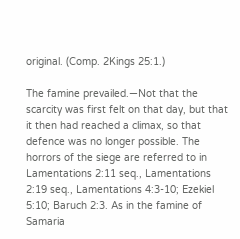original. (Comp. 2Kings 25:1.)

The famine prevailed.—Not that the scarcity was first felt on that day, but that it then had reached a climax, so that defence was no longer possible. The horrors of the siege are referred to in Lamentations 2:11 seq., Lamentations 2:19 seq., Lamentations 4:3-10; Ezekiel 5:10; Baruch 2:3. As in the famine of Samaria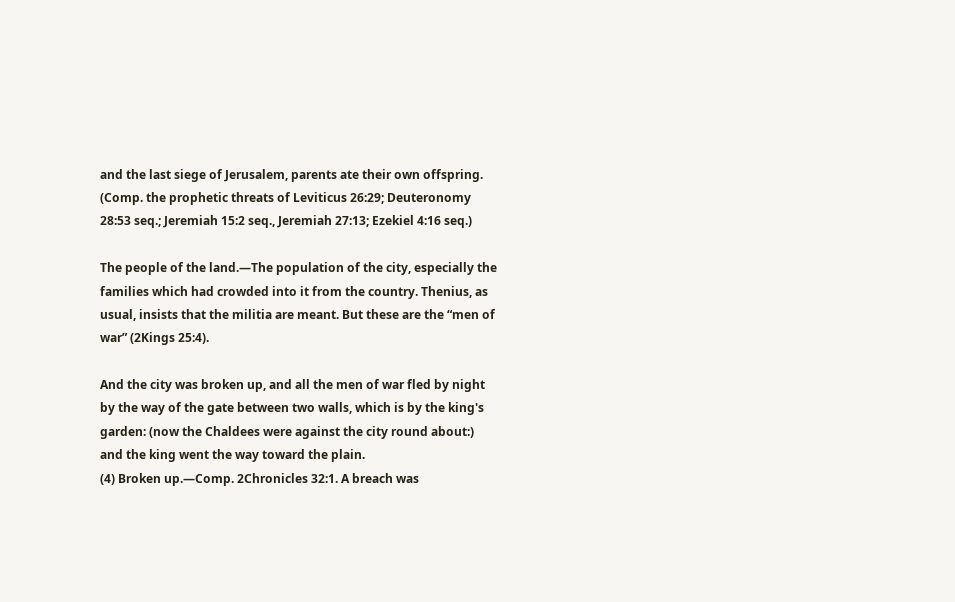and the last siege of Jerusalem, parents ate their own offspring. (Comp. the prophetic threats of Leviticus 26:29; Deuteronomy 28:53 seq.; Jeremiah 15:2 seq., Jeremiah 27:13; Ezekiel 4:16 seq.)

The people of the land.—The population of the city, especially the families which had crowded into it from the country. Thenius, as usual, insists that the militia are meant. But these are the “men of war” (2Kings 25:4).

And the city was broken up, and all the men of war fled by night by the way of the gate between two walls, which is by the king's garden: (now the Chaldees were against the city round about:) and the king went the way toward the plain.
(4) Broken up.—Comp. 2Chronicles 32:1. A breach was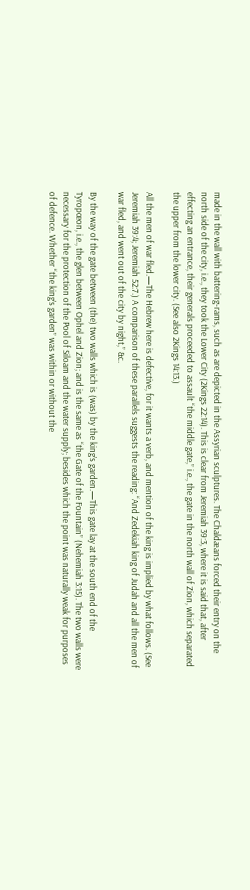made in the wall with battering-rams, such as are depicted in the Assyrian sculptures. The Chaldæans forced their entry on the north side of the city, i.e., they took the Lower City (2Kings 22:14). This is clear from Jeremiah 39:3, where it is said that, after effecting an entrance, their generals proceeded to assault “the middle gate,” i.e., the gate in the north wall of Zion, which separated the upper from the lower city. (See also 2Kings 14:13.)

All the men of war fled.—The Hebrew here is defective, for it wants a verb, and mention of the king is implied by what follows. (See Jeremiah 39:4; Jeremiah 52:7.) A comparison of these parallels suggests the reading: “And Zedekiah king of Judah and all the men of war fled, and went out of the city by night,” &c.

By the way of the gate between (the) two walls which is (was) by the king’s garden.—This gate lay at the south end of the Tyropœon, i.e., the glen between Ophel and Zion; and is the same as “the Gate of the Fountain” (Nehemiah 3:15). The two walls were necessary for the protection of the Pool of Siloam and the water supply; besides which the point was naturally weak for purposes of defence. Whether “the king’s garden” was within or without the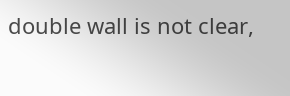double wall is not clear,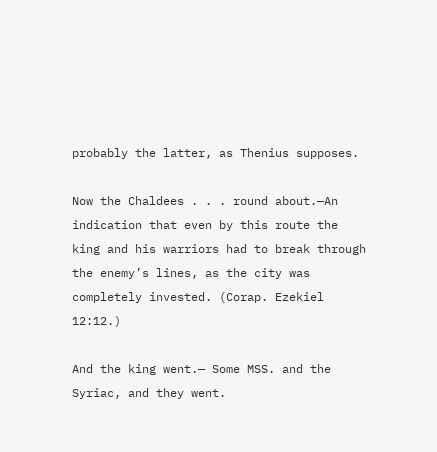probably the latter, as Thenius supposes.

Now the Chaldees . . . round about.—An indication that even by this route the king and his warriors had to break through the enemy’s lines, as the city was completely invested. (Corap. Ezekiel 12:12.)

And the king went.— Some MSS. and the Syriac, and they went.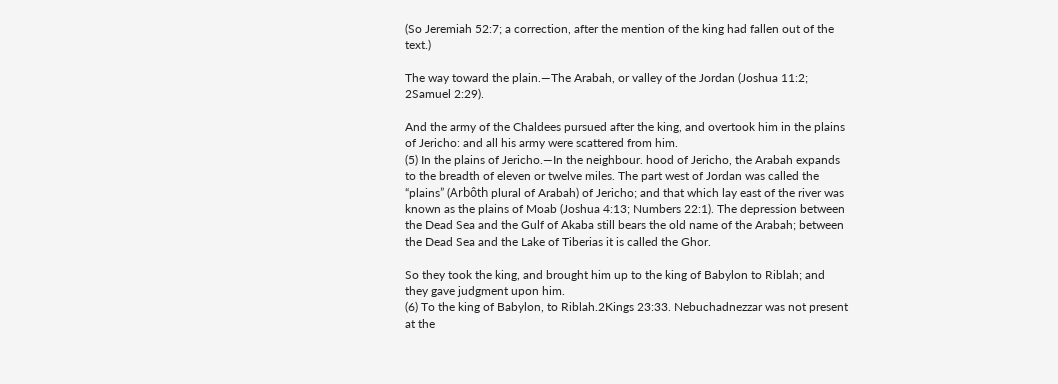(So Jeremiah 52:7; a correction, after the mention of the king had fallen out of the text.)

The way toward the plain.—The Arabah, or valley of the Jordan (Joshua 11:2; 2Samuel 2:29).

And the army of the Chaldees pursued after the king, and overtook him in the plains of Jericho: and all his army were scattered from him.
(5) In the plains of Jericho.—In the neighbour. hood of Jericho, the Arabah expands to the breadth of eleven or twelve miles. The part west of Jordan was called the “plains” (Arbôth plural of Arabah) of Jericho; and that which lay east of the river was known as the plains of Moab (Joshua 4:13; Numbers 22:1). The depression between the Dead Sea and the Gulf of Akaba still bears the old name of the Arabah; between the Dead Sea and the Lake of Tiberias it is called the Ghor.

So they took the king, and brought him up to the king of Babylon to Riblah; and they gave judgment upon him.
(6) To the king of Babylon, to Riblah.2Kings 23:33. Nebuchadnezzar was not present at the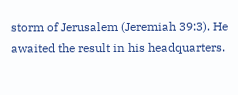storm of Jerusalem (Jeremiah 39:3). He awaited the result in his headquarters.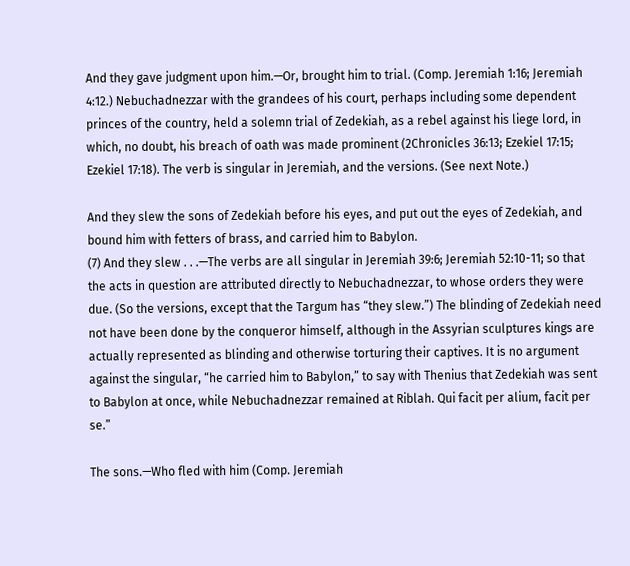And they gave judgment upon him.—Or, brought him to trial. (Comp. Jeremiah 1:16; Jeremiah 4:12.) Nebuchadnezzar with the grandees of his court, perhaps including some dependent princes of the country, held a solemn trial of Zedekiah, as a rebel against his liege lord, in which, no doubt, his breach of oath was made prominent (2Chronicles 36:13; Ezekiel 17:15; Ezekiel 17:18). The verb is singular in Jeremiah, and the versions. (See next Note.)

And they slew the sons of Zedekiah before his eyes, and put out the eyes of Zedekiah, and bound him with fetters of brass, and carried him to Babylon.
(7) And they slew . . .—The verbs are all singular in Jeremiah 39:6; Jeremiah 52:10-11; so that the acts in question are attributed directly to Nebuchadnezzar, to whose orders they were due. (So the versions, except that the Targum has “they slew.”) The blinding of Zedekiah need not have been done by the conqueror himself, although in the Assyrian sculptures kings are actually represented as blinding and otherwise torturing their captives. It is no argument against the singular, “he carried him to Babylon,” to say with Thenius that Zedekiah was sent to Babylon at once, while Nebuchadnezzar remained at Riblah. Qui facit per alium, facit per se.”

The sons.—Who fled with him (Comp. Jeremiah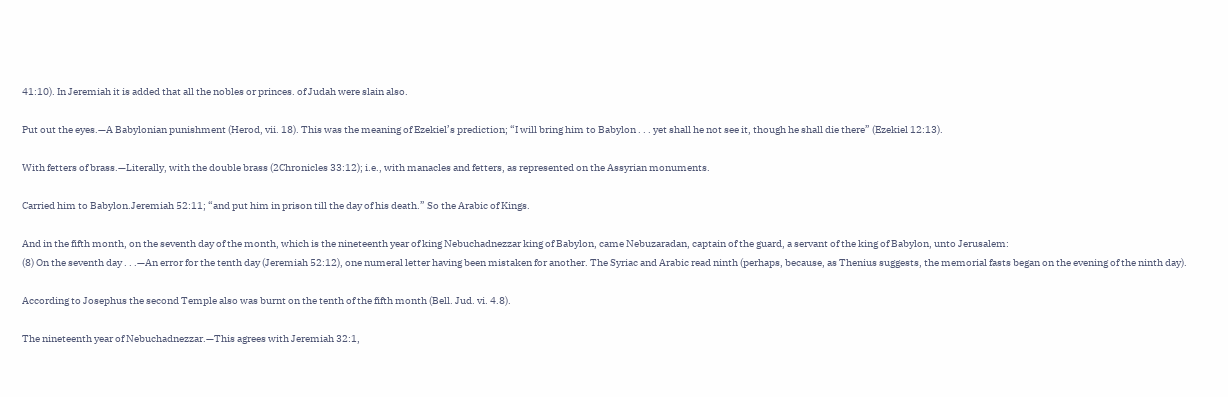41:10). In Jeremiah it is added that all the nobles or princes. of Judah were slain also.

Put out the eyes.—A Babylonian punishment (Herod, vii. 18). This was the meaning of Ezekiel’s prediction; “I will bring him to Babylon . . . yet shall he not see it, though he shall die there” (Ezekiel 12:13).

With fetters of brass.—Literally, with the double brass (2Chronicles 33:12); i.e., with manacles and fetters, as represented on the Assyrian monuments.

Carried him to Babylon.Jeremiah 52:11; “and put him in prison till the day of his death.” So the Arabic of Kings.

And in the fifth month, on the seventh day of the month, which is the nineteenth year of king Nebuchadnezzar king of Babylon, came Nebuzaradan, captain of the guard, a servant of the king of Babylon, unto Jerusalem:
(8) On the seventh day . . .—An error for the tenth day (Jeremiah 52:12), one numeral letter having been mistaken for another. The Syriac and Arabic read ninth (perhaps, because, as Thenius suggests, the memorial fasts began on the evening of the ninth day).

According to Josephus the second Temple also was burnt on the tenth of the fifth month (Bell. Jud. vi. 4.8).

The nineteenth year of Nebuchadnezzar.—This agrees with Jeremiah 32:1,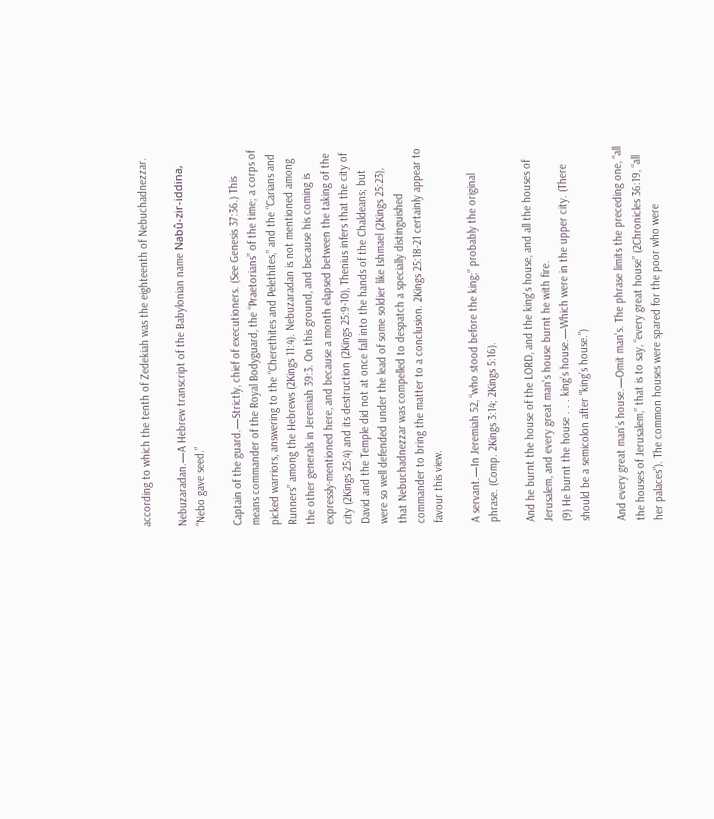according to which the tenth of Zedekiah was the eighteenth of Nebuchadnezzar.

Nebuzaradan.—A Hebrew transcript of the Babylonian name Nabû-zir-iddina, “Nebo gave seed.”

Captain of the guard.—Strictly, chief of executioners. (See Genesis 37:36.) This means commander of the Royal Bodyguard, the “Praetorians” of the time; a corps of picked warriors, answering to the “Cherethites and Pelethites,” and the “Carians and Runners” among the Hebrews (2Kings 11:4). Nebuzaradan is not mentioned among the other generals in Jeremiah 39:3. On this ground, and because his coming is expressly-mentioned here, and because a month elapsed between the taking of the city (2Kings 25:4) and its destruction (2Kings 25:9-10), Thenius infers that the city of David and the Temple did not at once fall into the hands of the Chaldeans; but were so well defended under the lead of some soldier like Ishmael (2Kings 25:23), that Nebuchadnezzar was compelled to despatch a specially distinguished commander to bring the matter to a conclusion. 2Kings 25:18-21 certainly appear to favour this view.

A servant.—In Jeremiah 52, “who stood before the king;” probably the original phrase. (Comp. 2Kings 3:14; 2Kings 5:16).

And he burnt the house of the LORD, and the king's house, and all the houses of Jerusalem, and every great man's house burnt he with fire.
(9) He burnt the house . . . king’s house.—Which were in the upper city. (There should be a semicolon after “king’s house.”)

And every great man’s house.—Omit man’s. The phrase limits the preceding one, “all the houses of Jerusalem,” that is to say, “every great house” (2Chronicles 36:19, “all her palaces”). The common houses were spared for the poor who were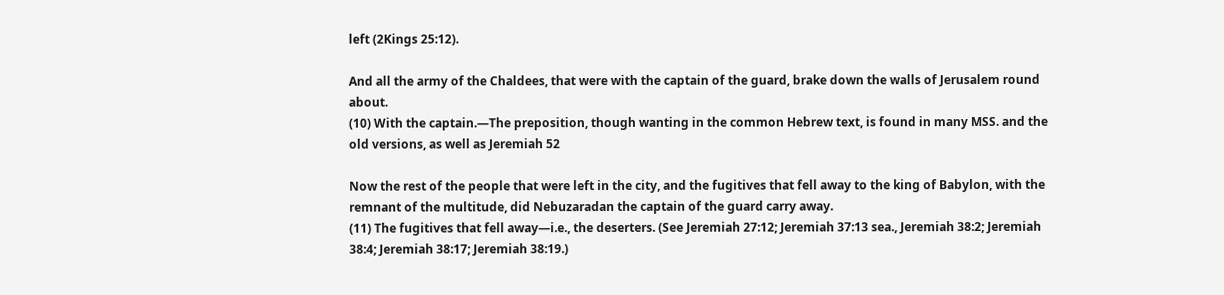left (2Kings 25:12).

And all the army of the Chaldees, that were with the captain of the guard, brake down the walls of Jerusalem round about.
(10) With the captain.—The preposition, though wanting in the common Hebrew text, is found in many MSS. and the old versions, as well as Jeremiah 52

Now the rest of the people that were left in the city, and the fugitives that fell away to the king of Babylon, with the remnant of the multitude, did Nebuzaradan the captain of the guard carry away.
(11) The fugitives that fell away—i.e., the deserters. (See Jeremiah 27:12; Jeremiah 37:13 sea., Jeremiah 38:2; Jeremiah 38:4; Jeremiah 38:17; Jeremiah 38:19.)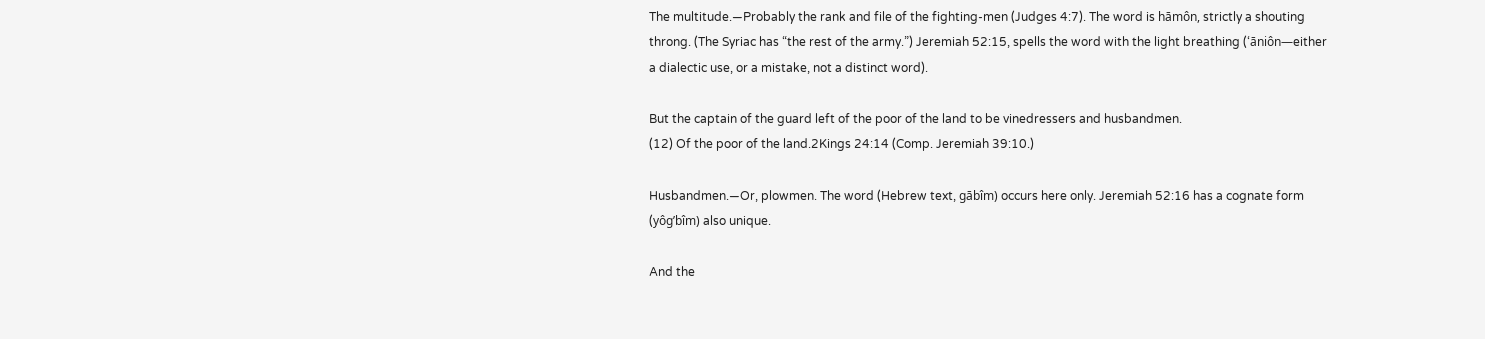The multitude.—Probably the rank and file of the fighting-men (Judges 4:7). The word is hāmôn, strictly a shouting throng. (The Syriac has “the rest of the army.”) Jeremiah 52:15, spells the word with the light breathing (‘āniôn—either a dialectic use, or a mistake, not a distinct word).

But the captain of the guard left of the poor of the land to be vinedressers and husbandmen.
(12) Of the poor of the land.2Kings 24:14 (Comp. Jeremiah 39:10.)

Husbandmen.—Or, plowmen. The word (Hebrew text, gābîm) occurs here only. Jeremiah 52:16 has a cognate form (yôg’bîm) also unique.

And the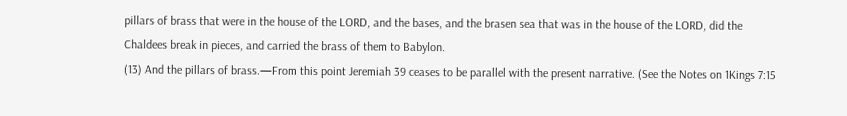pillars of brass that were in the house of the LORD, and the bases, and the brasen sea that was in the house of the LORD, did the Chaldees break in pieces, and carried the brass of them to Babylon.
(13) And the pillars of brass.—From this point Jeremiah 39 ceases to be parallel with the present narrative. (See the Notes on 1Kings 7:15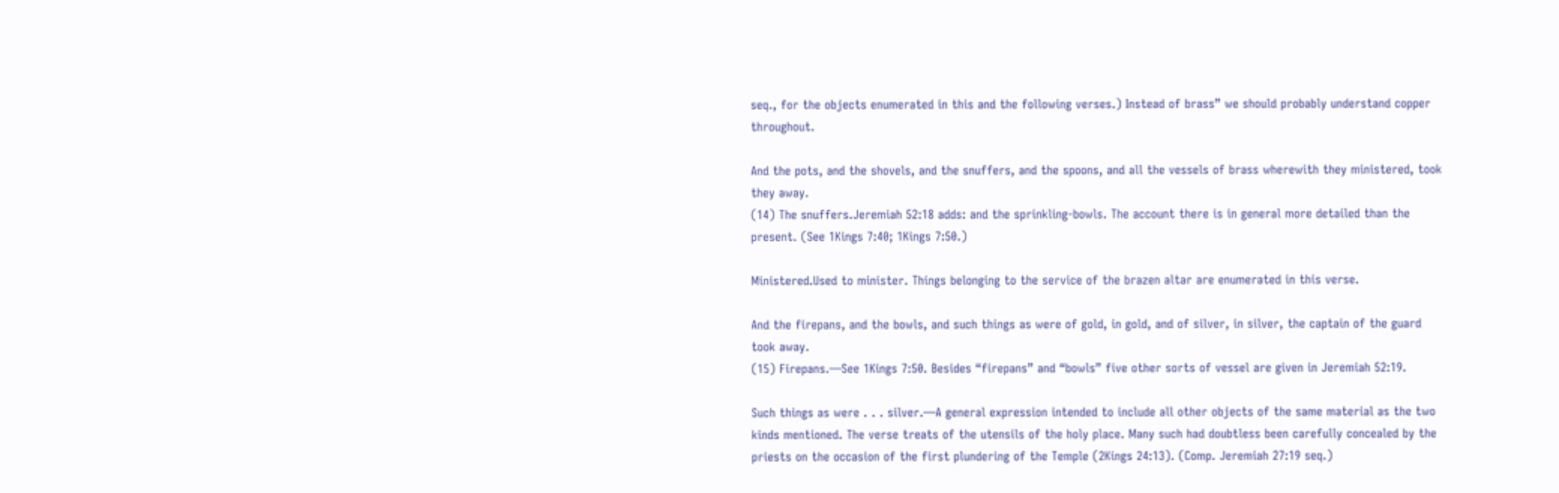seq., for the objects enumerated in this and the following verses.) Instead of brass” we should probably understand copper throughout.

And the pots, and the shovels, and the snuffers, and the spoons, and all the vessels of brass wherewith they ministered, took they away.
(14) The snuffers.Jeremiah 52:18 adds: and the sprinkling-bowls. The account there is in general more detailed than the present. (See 1Kings 7:40; 1Kings 7:50.)

Ministered.Used to minister. Things belonging to the service of the brazen altar are enumerated in this verse.

And the firepans, and the bowls, and such things as were of gold, in gold, and of silver, in silver, the captain of the guard took away.
(15) Firepans.—See 1Kings 7:50. Besides “firepans” and “bowls” five other sorts of vessel are given in Jeremiah 52:19.

Such things as were . . . silver.—A general expression intended to include all other objects of the same material as the two kinds mentioned. The verse treats of the utensils of the holy place. Many such had doubtless been carefully concealed by the priests on the occasion of the first plundering of the Temple (2Kings 24:13). (Comp. Jeremiah 27:19 seq.)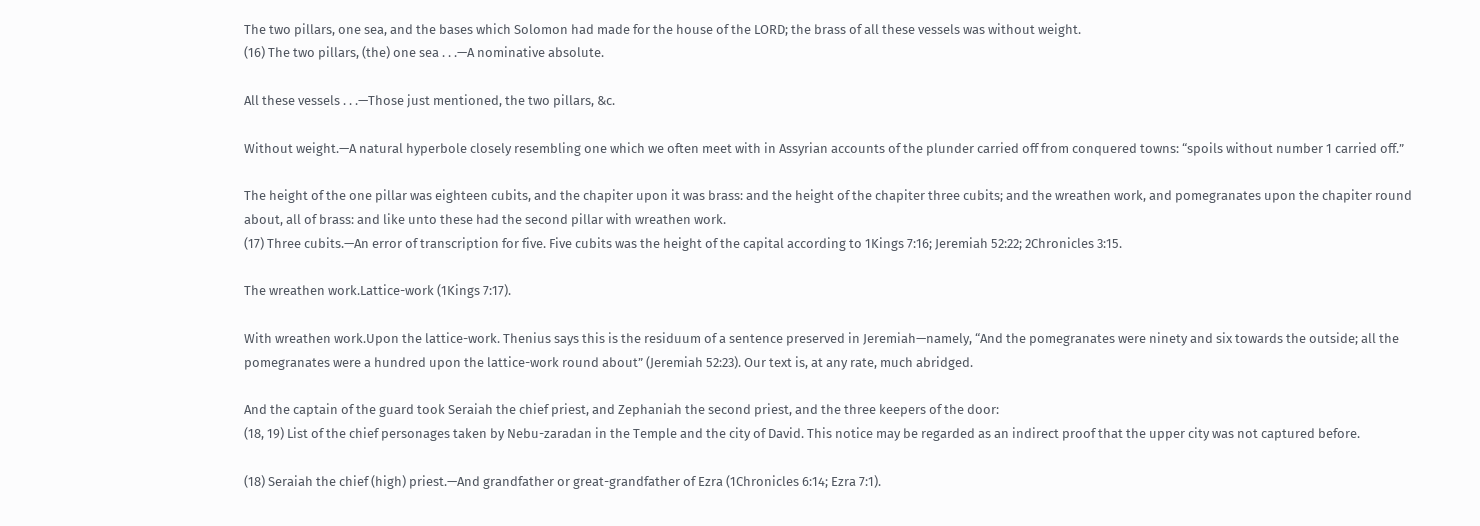The two pillars, one sea, and the bases which Solomon had made for the house of the LORD; the brass of all these vessels was without weight.
(16) The two pillars, (the) one sea . . .—A nominative absolute.

All these vessels . . .—Those just mentioned, the two pillars, &c.

Without weight.—A natural hyperbole closely resembling one which we often meet with in Assyrian accounts of the plunder carried off from conquered towns: “spoils without number 1 carried off.”

The height of the one pillar was eighteen cubits, and the chapiter upon it was brass: and the height of the chapiter three cubits; and the wreathen work, and pomegranates upon the chapiter round about, all of brass: and like unto these had the second pillar with wreathen work.
(17) Three cubits.—An error of transcription for five. Five cubits was the height of the capital according to 1Kings 7:16; Jeremiah 52:22; 2Chronicles 3:15.

The wreathen work.Lattice-work (1Kings 7:17).

With wreathen work.Upon the lattice-work. Thenius says this is the residuum of a sentence preserved in Jeremiah—namely, “And the pomegranates were ninety and six towards the outside; all the pomegranates were a hundred upon the lattice-work round about” (Jeremiah 52:23). Our text is, at any rate, much abridged.

And the captain of the guard took Seraiah the chief priest, and Zephaniah the second priest, and the three keepers of the door:
(18, 19) List of the chief personages taken by Nebu-zaradan in the Temple and the city of David. This notice may be regarded as an indirect proof that the upper city was not captured before.

(18) Seraiah the chief (high) priest.—And grandfather or great-grandfather of Ezra (1Chronicles 6:14; Ezra 7:1).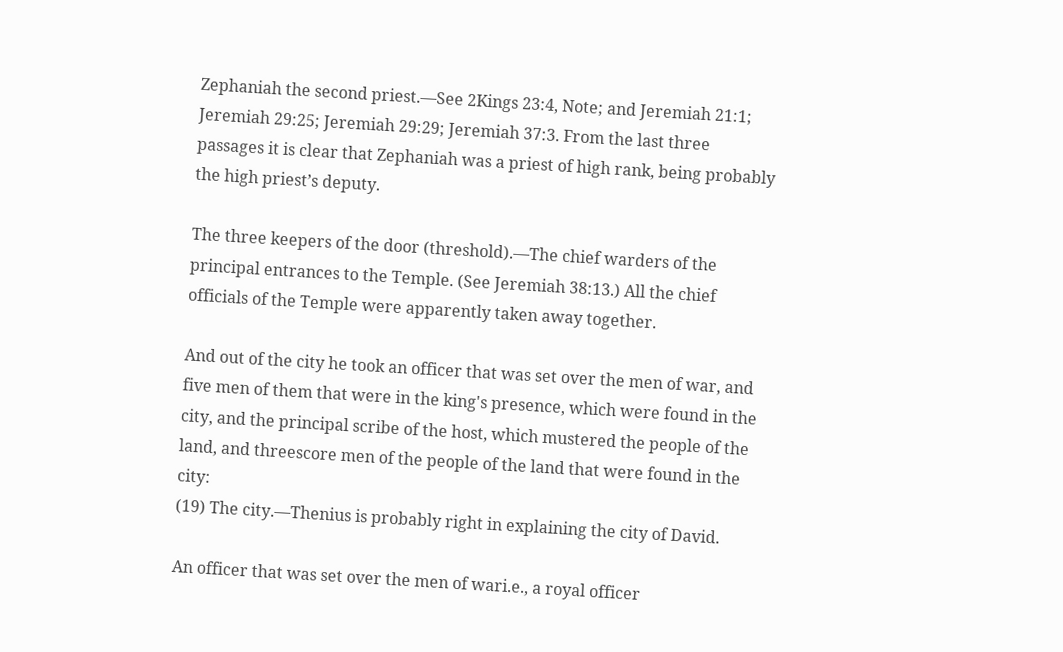Zephaniah the second priest.—See 2Kings 23:4, Note; and Jeremiah 21:1; Jeremiah 29:25; Jeremiah 29:29; Jeremiah 37:3. From the last three passages it is clear that Zephaniah was a priest of high rank, being probably the high priest’s deputy.

The three keepers of the door (threshold).—The chief warders of the principal entrances to the Temple. (See Jeremiah 38:13.) All the chief officials of the Temple were apparently taken away together.

And out of the city he took an officer that was set over the men of war, and five men of them that were in the king's presence, which were found in the city, and the principal scribe of the host, which mustered the people of the land, and threescore men of the people of the land that were found in the city:
(19) The city.—Thenius is probably right in explaining the city of David.

An officer that was set over the men of wari.e., a royal officer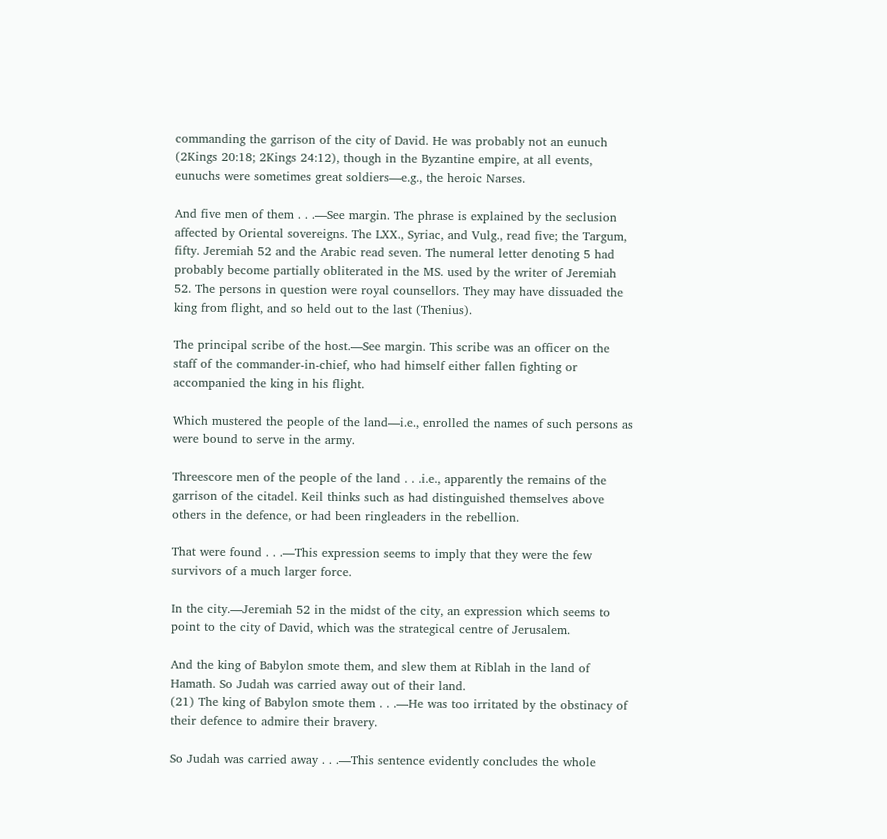commanding the garrison of the city of David. He was probably not an eunuch (2Kings 20:18; 2Kings 24:12), though in the Byzantine empire, at all events, eunuchs were sometimes great soldiers—e.g., the heroic Narses.

And five men of them . . .—See margin. The phrase is explained by the seclusion affected by Oriental sovereigns. The LXX., Syriac, and Vulg., read five; the Targum, fifty. Jeremiah 52 and the Arabic read seven. The numeral letter denoting 5 had probably become partially obliterated in the MS. used by the writer of Jeremiah 52. The persons in question were royal counsellors. They may have dissuaded the king from flight, and so held out to the last (Thenius).

The principal scribe of the host.—See margin. This scribe was an officer on the staff of the commander-in-chief, who had himself either fallen fighting or accompanied the king in his flight.

Which mustered the people of the land—i.e., enrolled the names of such persons as were bound to serve in the army.

Threescore men of the people of the land . . .i.e., apparently the remains of the garrison of the citadel. Keil thinks such as had distinguished themselves above others in the defence, or had been ringleaders in the rebellion.

That were found . . .—This expression seems to imply that they were the few survivors of a much larger force.

In the city.—Jeremiah 52 in the midst of the city, an expression which seems to point to the city of David, which was the strategical centre of Jerusalem.

And the king of Babylon smote them, and slew them at Riblah in the land of Hamath. So Judah was carried away out of their land.
(21) The king of Babylon smote them . . .—He was too irritated by the obstinacy of their defence to admire their bravery.

So Judah was carried away . . .—This sentence evidently concludes the whole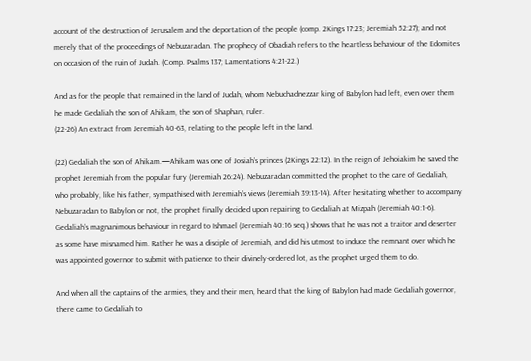account of the destruction of Jerusalem and the deportation of the people (comp. 2Kings 17:23; Jeremiah 52:27); and not merely that of the proceedings of Nebuzaradan. The prophecy of Obadiah refers to the heartless behaviour of the Edomites on occasion of the ruin of Judah. (Comp. Psalms 137; Lamentations 4:21-22.)

And as for the people that remained in the land of Judah, whom Nebuchadnezzar king of Babylon had left, even over them he made Gedaliah the son of Ahikam, the son of Shaphan, ruler.
(22-26) An extract from Jeremiah 40-63, relating to the people left in the land.

(22) Gedaliah the son of Ahikam.—Ahikam was one of Josiah’s princes (2Kings 22:12). In the reign of Jehoiakim he saved the prophet Jeremiah from the popular fury (Jeremiah 26:24). Nebuzaradan committed the prophet to the care of Gedaliah, who probably, like his father, sympathised with Jeremiah’s views (Jeremiah 39:13-14). After hesitating whether to accompany Nebuzaradan to Babylon or not, the prophet finally decided upon repairing to Gedaliah at Mizpah (Jeremiah 40:1-6). Gedaliah’s magnanimous behaviour in regard to Ishmael (Jeremiah 40:16 seq.) shows that he was not a traitor and deserter as some have misnamed him. Rather he was a disciple of Jeremiah, and did his utmost to induce the remnant over which he was appointed governor to submit with patience to their divinely-ordered lot, as the prophet urged them to do.

And when all the captains of the armies, they and their men, heard that the king of Babylon had made Gedaliah governor, there came to Gedaliah to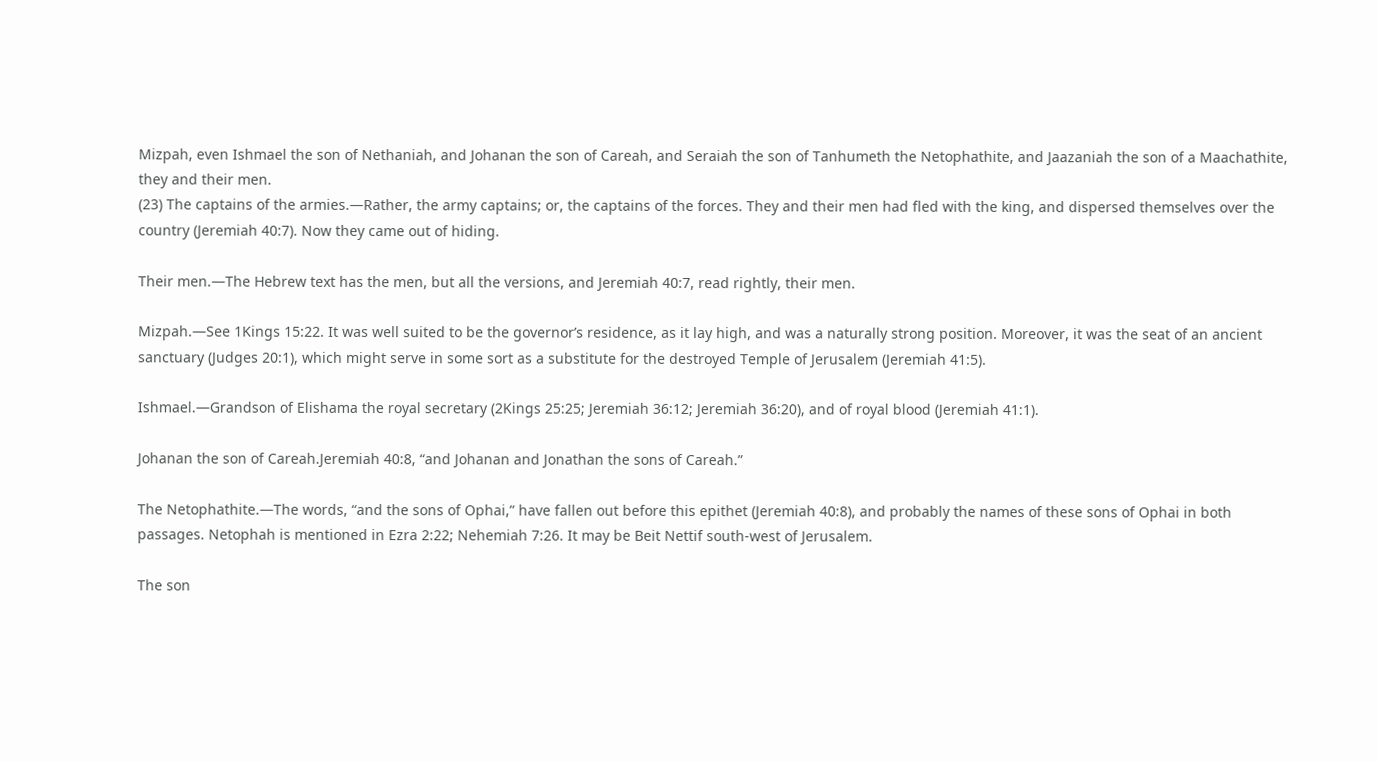Mizpah, even Ishmael the son of Nethaniah, and Johanan the son of Careah, and Seraiah the son of Tanhumeth the Netophathite, and Jaazaniah the son of a Maachathite, they and their men.
(23) The captains of the armies.—Rather, the army captains; or, the captains of the forces. They and their men had fled with the king, and dispersed themselves over the country (Jeremiah 40:7). Now they came out of hiding.

Their men.—The Hebrew text has the men, but all the versions, and Jeremiah 40:7, read rightly, their men.

Mizpah.—See 1Kings 15:22. It was well suited to be the governor’s residence, as it lay high, and was a naturally strong position. Moreover, it was the seat of an ancient sanctuary (Judges 20:1), which might serve in some sort as a substitute for the destroyed Temple of Jerusalem (Jeremiah 41:5).

Ishmael.—Grandson of Elishama the royal secretary (2Kings 25:25; Jeremiah 36:12; Jeremiah 36:20), and of royal blood (Jeremiah 41:1).

Johanan the son of Careah.Jeremiah 40:8, “and Johanan and Jonathan the sons of Careah.”

The Netophathite.—The words, “and the sons of Ophai,” have fallen out before this epithet (Jeremiah 40:8), and probably the names of these sons of Ophai in both passages. Netophah is mentioned in Ezra 2:22; Nehemiah 7:26. It may be Beit Nettif south-west of Jerusalem.

The son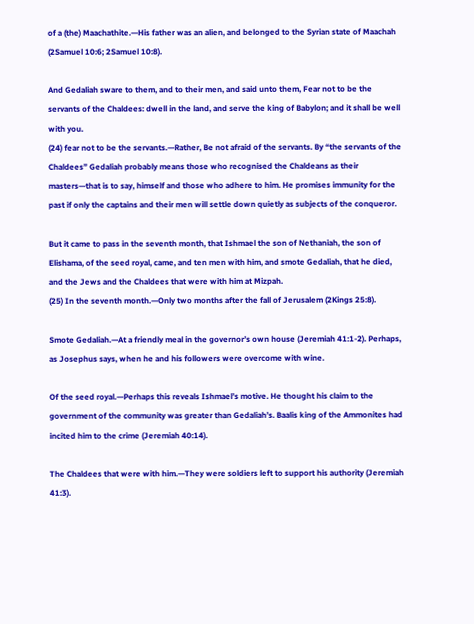of a (the) Maachathite.—His father was an alien, and belonged to the Syrian state of Maachah (2Samuel 10:6; 2Samuel 10:8).

And Gedaliah sware to them, and to their men, and said unto them, Fear not to be the servants of the Chaldees: dwell in the land, and serve the king of Babylon; and it shall be well with you.
(24) fear not to be the servants.—Rather, Be not afraid of the servants. By “the servants of the Chaldees” Gedaliah probably means those who recognised the Chaldeans as their masters—that is to say, himself and those who adhere to him. He promises immunity for the past if only the captains and their men will settle down quietly as subjects of the conqueror.

But it came to pass in the seventh month, that Ishmael the son of Nethaniah, the son of Elishama, of the seed royal, came, and ten men with him, and smote Gedaliah, that he died, and the Jews and the Chaldees that were with him at Mizpah.
(25) In the seventh month.—Only two months after the fall of Jerusalem (2Kings 25:8).

Smote Gedaliah.—At a friendly meal in the governor’s own house (Jeremiah 41:1-2). Perhaps, as Josephus says, when he and his followers were overcome with wine.

Of the seed royal.—Perhaps this reveals Ishmael’s motive. He thought his claim to the government of the community was greater than Gedaliah’s. Baalis king of the Ammonites had incited him to the crime (Jeremiah 40:14).

The Chaldees that were with him.—They were soldiers left to support his authority (Jeremiah 41:3).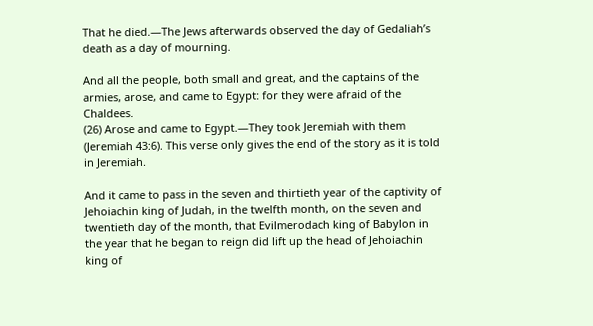That he died.—The Jews afterwards observed the day of Gedaliah’s death as a day of mourning.

And all the people, both small and great, and the captains of the armies, arose, and came to Egypt: for they were afraid of the Chaldees.
(26) Arose and came to Egypt.—They took Jeremiah with them (Jeremiah 43:6). This verse only gives the end of the story as it is told in Jeremiah.

And it came to pass in the seven and thirtieth year of the captivity of Jehoiachin king of Judah, in the twelfth month, on the seven and twentieth day of the month, that Evilmerodach king of Babylon in the year that he began to reign did lift up the head of Jehoiachin king of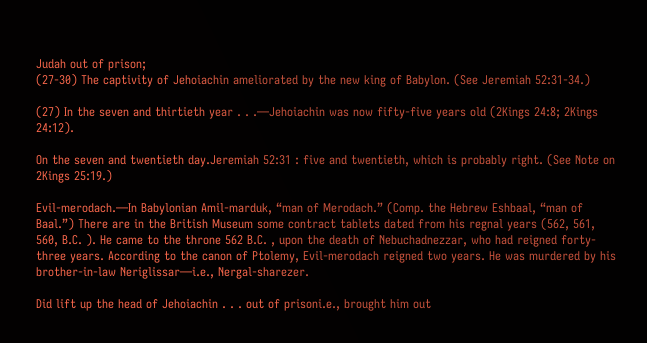Judah out of prison;
(27-30) The captivity of Jehoiachin ameliorated by the new king of Babylon. (See Jeremiah 52:31-34.)

(27) In the seven and thirtieth year . . .—Jehoiachin was now fifty-five years old (2Kings 24:8; 2Kings 24:12).

On the seven and twentieth day.Jeremiah 52:31 : five and twentieth, which is probably right. (See Note on 2Kings 25:19.)

Evil-merodach.—In Babylonian Amil-marduk, “man of Merodach.” (Comp. the Hebrew Eshbaal, “man of Baal.”) There are in the British Museum some contract tablets dated from his regnal years (562, 561, 560, B.C. ). He came to the throne 562 B.C. , upon the death of Nebuchadnezzar, who had reigned forty-three years. According to the canon of Ptolemy, Evil-merodach reigned two years. He was murdered by his brother-in-law Neriglissar—i.e., Nergal-sharezer.

Did lift up the head of Jehoiachin . . . out of prisoni.e., brought him out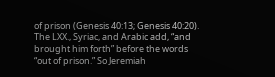of prison (Genesis 40:13; Genesis 40:20). The LXX., Syriac, and Arabic add, “and brought him forth” before the words “out of prison.” So Jeremiah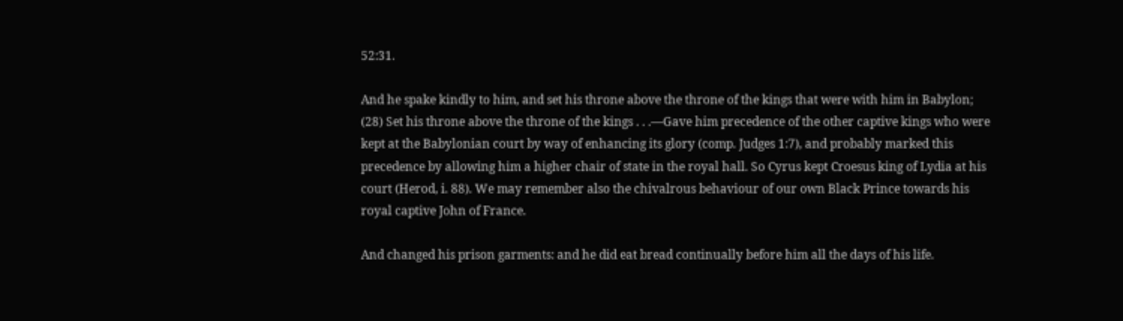52:31.

And he spake kindly to him, and set his throne above the throne of the kings that were with him in Babylon;
(28) Set his throne above the throne of the kings . . .—Gave him precedence of the other captive kings who were kept at the Babylonian court by way of enhancing its glory (comp. Judges 1:7), and probably marked this precedence by allowing him a higher chair of state in the royal hall. So Cyrus kept Croesus king of Lydia at his court (Herod, i. 88). We may remember also the chivalrous behaviour of our own Black Prince towards his royal captive John of France.

And changed his prison garments: and he did eat bread continually before him all the days of his life.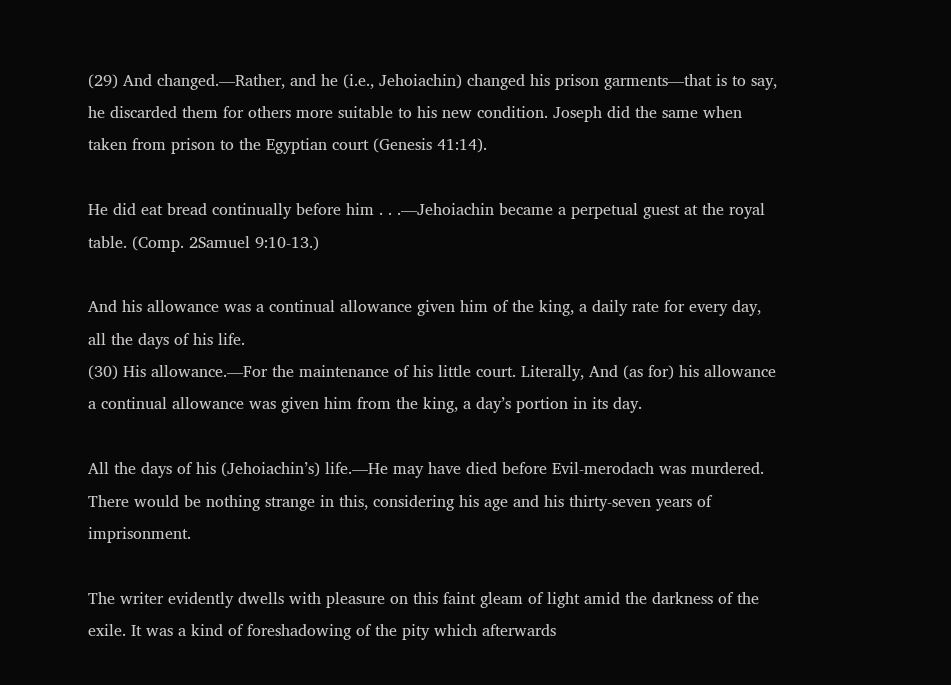(29) And changed.—Rather, and he (i.e., Jehoiachin) changed his prison garments—that is to say, he discarded them for others more suitable to his new condition. Joseph did the same when taken from prison to the Egyptian court (Genesis 41:14).

He did eat bread continually before him . . .—Jehoiachin became a perpetual guest at the royal table. (Comp. 2Samuel 9:10-13.)

And his allowance was a continual allowance given him of the king, a daily rate for every day, all the days of his life.
(30) His allowance.—For the maintenance of his little court. Literally, And (as for) his allowance a continual allowance was given him from the king, a day’s portion in its day.

All the days of his (Jehoiachin’s) life.—He may have died before Evil-merodach was murdered. There would be nothing strange in this, considering his age and his thirty-seven years of imprisonment.

The writer evidently dwells with pleasure on this faint gleam of light amid the darkness of the exile. It was a kind of foreshadowing of the pity which afterwards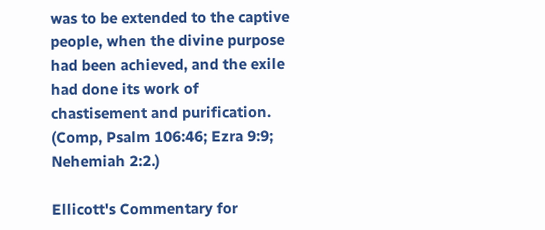was to be extended to the captive people, when the divine purpose had been achieved, and the exile had done its work of chastisement and purification. (Comp, Psalm 106:46; Ezra 9:9; Nehemiah 2:2.)

Ellicott's Commentary for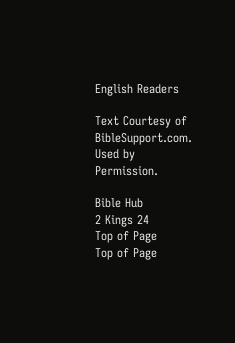English Readers

Text Courtesy of BibleSupport.com. Used by Permission.

Bible Hub
2 Kings 24
Top of Page
Top of Page